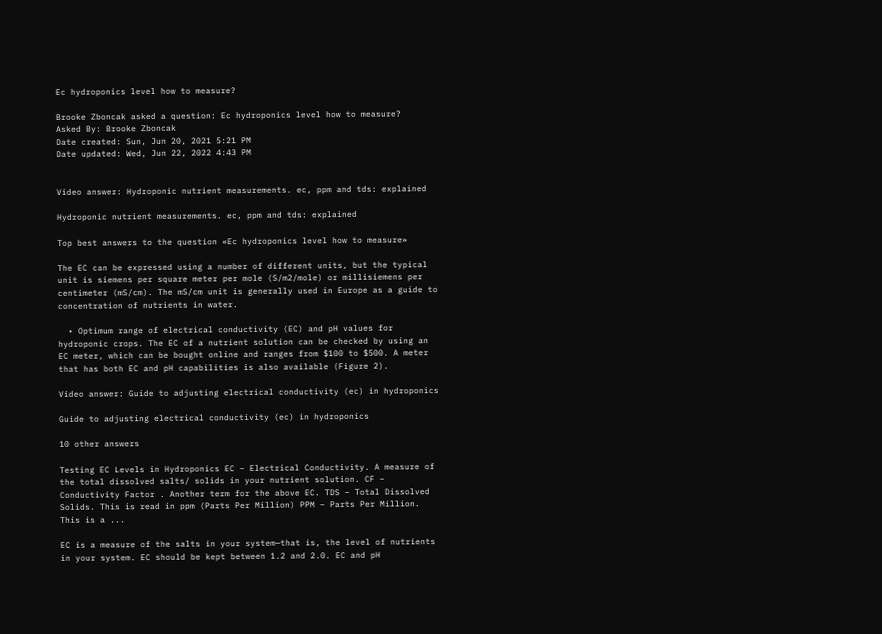Ec hydroponics level how to measure?

Brooke Zboncak asked a question: Ec hydroponics level how to measure?
Asked By: Brooke Zboncak
Date created: Sun, Jun 20, 2021 5:21 PM
Date updated: Wed, Jun 22, 2022 4:43 PM


Video answer: Hydroponic nutrient measurements. ec, ppm and tds: explained

Hydroponic nutrient measurements. ec, ppm and tds: explained

Top best answers to the question «Ec hydroponics level how to measure»

The EC can be expressed using a number of different units, but the typical unit is siemens per square meter per mole (S/m2/mole) or millisiemens per centimeter (mS/cm). The mS/cm unit is generally used in Europe as a guide to concentration of nutrients in water.

  • Optimum range of electrical conductivity (EC) and pH values for hydroponic crops. The EC of a nutrient solution can be checked by using an EC meter, which can be bought online and ranges from $100 to $500. A meter that has both EC and pH capabilities is also available (Figure 2).

Video answer: Guide to adjusting electrical conductivity (ec) in hydroponics

Guide to adjusting electrical conductivity (ec) in hydroponics

10 other answers

Testing EC Levels in Hydroponics EC – Electrical Conductivity. A measure of the total dissolved salts/ solids in your nutrient solution. CF – Conductivity Factor . Another term for the above EC. TDS – Total Dissolved Solids. This is read in ppm (Parts Per Million) PPM – Parts Per Million. This is a ...

EC is a measure of the salts in your system—that is, the level of nutrients in your system. EC should be kept between 1.2 and 2.0. EC and pH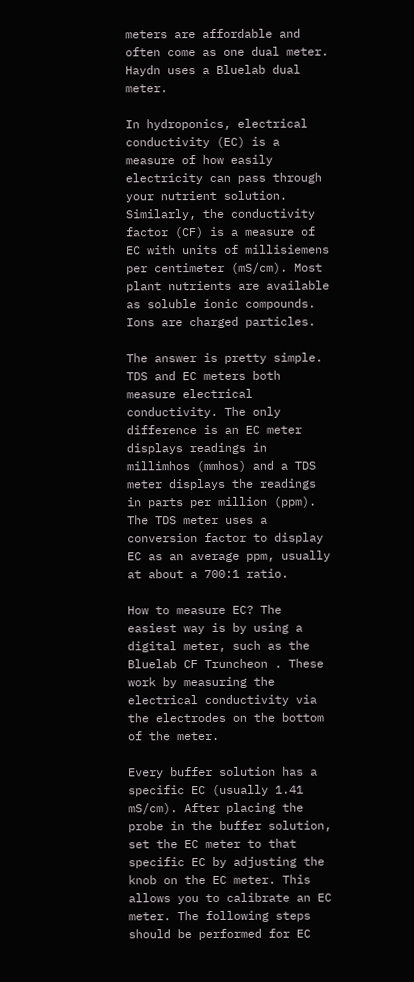meters are affordable and often come as one dual meter. Haydn uses a Bluelab dual meter.

In hydroponics, electrical conductivity (EC) is a measure of how easily electricity can pass through your nutrient solution. Similarly, the conductivity factor (CF) is a measure of EC with units of millisiemens per centimeter (mS/cm). Most plant nutrients are available as soluble ionic compounds. Ions are charged particles.

The answer is pretty simple. TDS and EC meters both measure electrical conductivity. The only difference is an EC meter displays readings in millimhos (mmhos) and a TDS meter displays the readings in parts per million (ppm). The TDS meter uses a conversion factor to display EC as an average ppm, usually at about a 700:1 ratio.

How to measure EC? The easiest way is by using a digital meter, such as the Bluelab CF Truncheon . These work by measuring the electrical conductivity via the electrodes on the bottom of the meter.

Every buffer solution has a specific EC (usually 1.41 mS/cm). After placing the probe in the buffer solution, set the EC meter to that specific EC by adjusting the knob on the EC meter. This allows you to calibrate an EC meter. The following steps should be performed for EC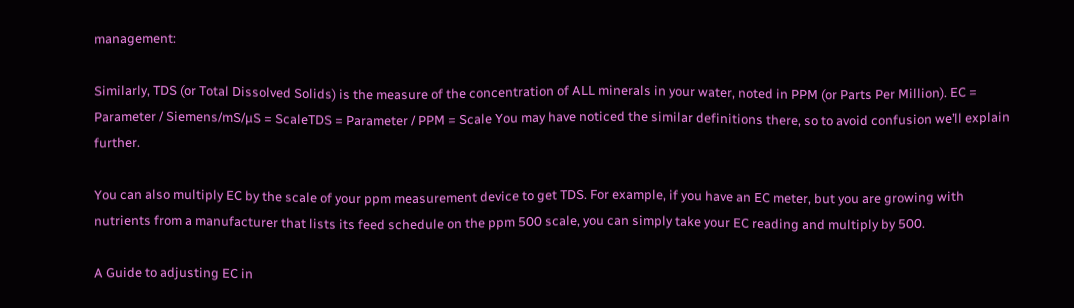management:

Similarly, TDS (or Total Dissolved Solids) is the measure of the concentration of ALL minerals in your water, noted in PPM (or Parts Per Million). EC = Parameter / Siemens/mS/µS = ScaleTDS = Parameter / PPM = Scale You may have noticed the similar definitions there, so to avoid confusion we’ll explain further.

You can also multiply EC by the scale of your ppm measurement device to get TDS. For example, if you have an EC meter, but you are growing with nutrients from a manufacturer that lists its feed schedule on the ppm 500 scale, you can simply take your EC reading and multiply by 500.

A Guide to adjusting EC in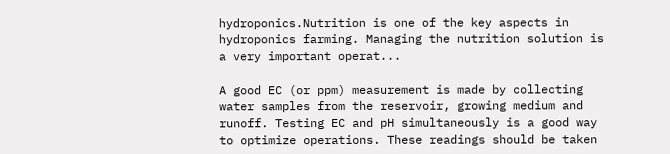hydroponics.Nutrition is one of the key aspects in hydroponics farming. Managing the nutrition solution is a very important operat...

A good EC (or ppm) measurement is made by collecting water samples from the reservoir, growing medium and runoff. Testing EC and pH simultaneously is a good way to optimize operations. These readings should be taken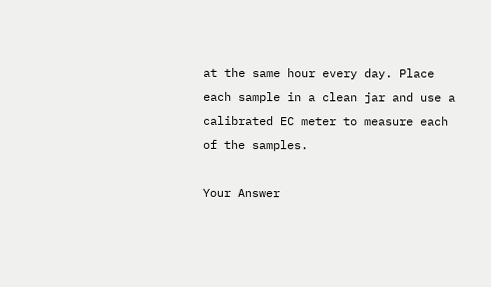at the same hour every day. Place each sample in a clean jar and use a calibrated EC meter to measure each of the samples.

Your Answer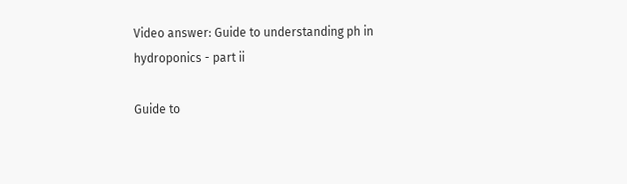Video answer: Guide to understanding ph in hydroponics - part ii

Guide to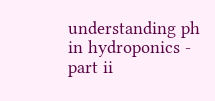understanding ph in hydroponics - part ii